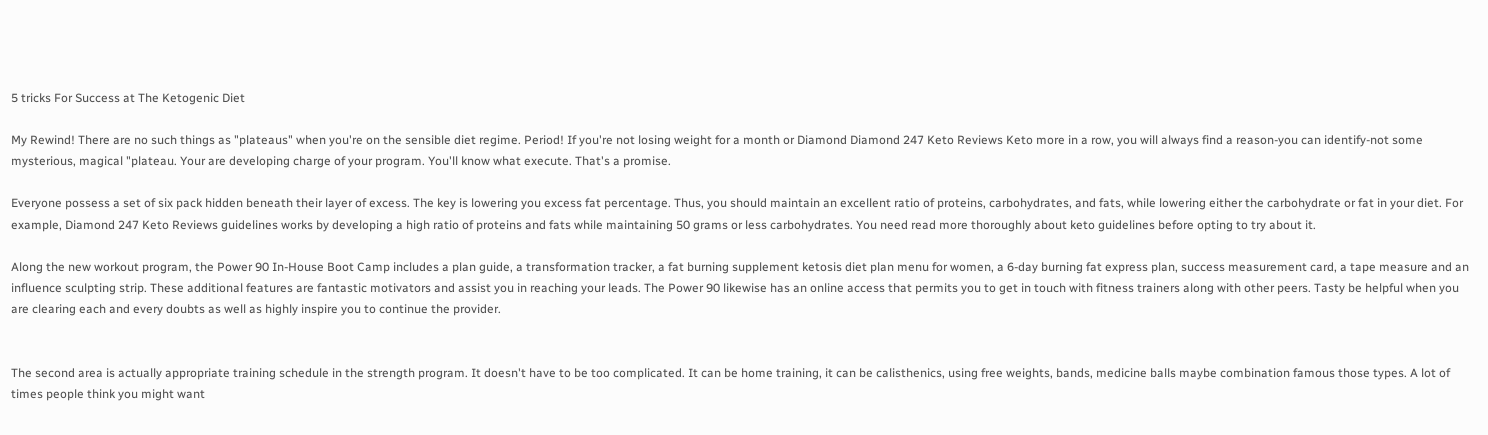5 tricks For Success at The Ketogenic Diet

My Rewind! There are no such things as "plateaus" when you're on the sensible diet regime. Period! If you're not losing weight for a month or Diamond Diamond 247 Keto Reviews Keto more in a row, you will always find a reason-you can identify-not some mysterious, magical "plateau. Your are developing charge of your program. You'll know what execute. That's a promise.

Everyone possess a set of six pack hidden beneath their layer of excess. The key is lowering you excess fat percentage. Thus, you should maintain an excellent ratio of proteins, carbohydrates, and fats, while lowering either the carbohydrate or fat in your diet. For example, Diamond 247 Keto Reviews guidelines works by developing a high ratio of proteins and fats while maintaining 50 grams or less carbohydrates. You need read more thoroughly about keto guidelines before opting to try about it.

Along the new workout program, the Power 90 In-House Boot Camp includes a plan guide, a transformation tracker, a fat burning supplement ketosis diet plan menu for women, a 6-day burning fat express plan, success measurement card, a tape measure and an influence sculpting strip. These additional features are fantastic motivators and assist you in reaching your leads. The Power 90 likewise has an online access that permits you to get in touch with fitness trainers along with other peers. Tasty be helpful when you are clearing each and every doubts as well as highly inspire you to continue the provider.


The second area is actually appropriate training schedule in the strength program. It doesn't have to be too complicated. It can be home training, it can be calisthenics, using free weights, bands, medicine balls maybe combination famous those types. A lot of times people think you might want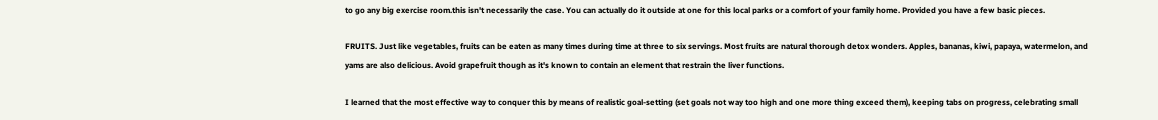to go any big exercise room.this isn't necessarily the case. You can actually do it outside at one for this local parks or a comfort of your family home. Provided you have a few basic pieces.

FRUITS. Just like vegetables, fruits can be eaten as many times during time at three to six servings. Most fruits are natural thorough detox wonders. Apples, bananas, kiwi, papaya, watermelon, and yams are also delicious. Avoid grapefruit though as it's known to contain an element that restrain the liver functions.

I learned that the most effective way to conquer this by means of realistic goal-setting (set goals not way too high and one more thing exceed them), keeping tabs on progress, celebrating small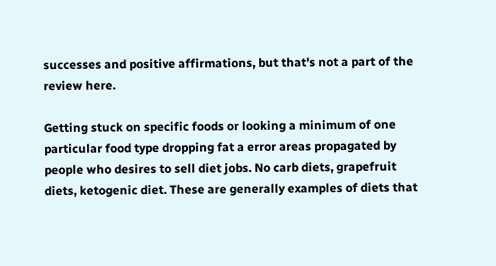successes and positive affirmations, but that's not a part of the review here.

Getting stuck on specific foods or looking a minimum of one particular food type dropping fat a error areas propagated by people who desires to sell diet jobs. No carb diets, grapefruit diets, ketogenic diet. These are generally examples of diets that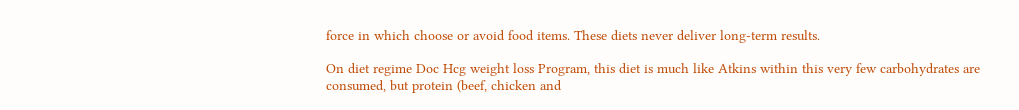force in which choose or avoid food items. These diets never deliver long-term results.

On diet regime Doc Hcg weight loss Program, this diet is much like Atkins within this very few carbohydrates are consumed, but protein (beef, chicken and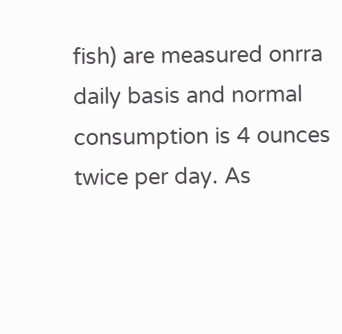fish) are measured onrra daily basis and normal consumption is 4 ounces twice per day. As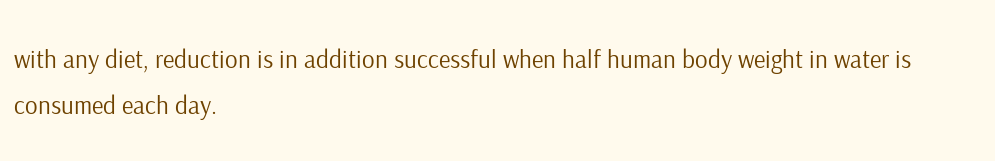with any diet, reduction is in addition successful when half human body weight in water is consumed each day.